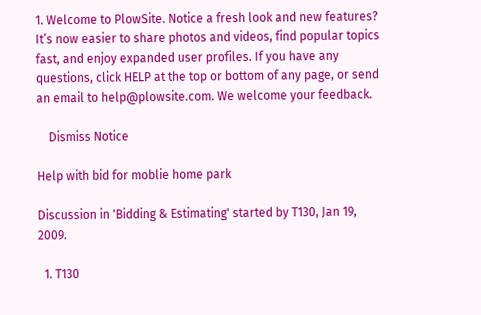1. Welcome to PlowSite. Notice a fresh look and new features? It’s now easier to share photos and videos, find popular topics fast, and enjoy expanded user profiles. If you have any questions, click HELP at the top or bottom of any page, or send an email to help@plowsite.com. We welcome your feedback.

    Dismiss Notice

Help with bid for moblie home park

Discussion in 'Bidding & Estimating' started by T130, Jan 19, 2009.

  1. T130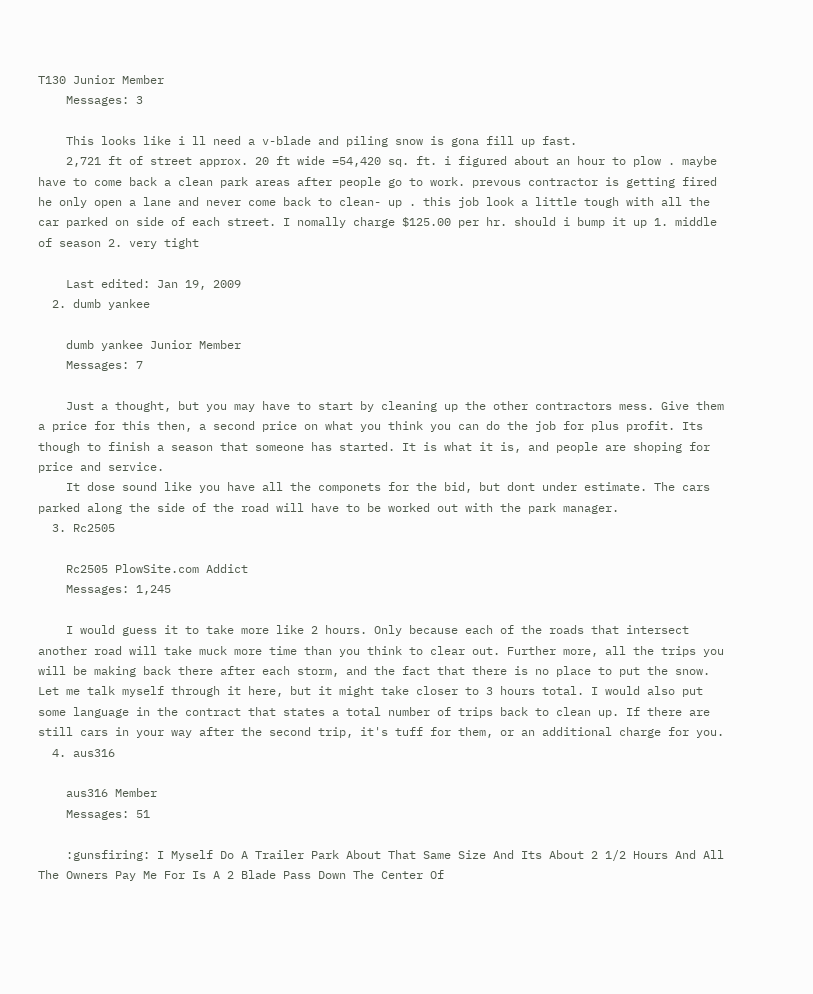T130 Junior Member
    Messages: 3

    This looks like i ll need a v-blade and piling snow is gona fill up fast.
    2,721 ft of street approx. 20 ft wide =54,420 sq. ft. i figured about an hour to plow . maybe have to come back a clean park areas after people go to work. prevous contractor is getting fired he only open a lane and never come back to clean- up . this job look a little tough with all the car parked on side of each street. I nomally charge $125.00 per hr. should i bump it up 1. middle of season 2. very tight

    Last edited: Jan 19, 2009
  2. dumb yankee

    dumb yankee Junior Member
    Messages: 7

    Just a thought, but you may have to start by cleaning up the other contractors mess. Give them a price for this then, a second price on what you think you can do the job for plus profit. Its though to finish a season that someone has started. It is what it is, and people are shoping for price and service.
    It dose sound like you have all the componets for the bid, but dont under estimate. The cars parked along the side of the road will have to be worked out with the park manager.
  3. Rc2505

    Rc2505 PlowSite.com Addict
    Messages: 1,245

    I would guess it to take more like 2 hours. Only because each of the roads that intersect another road will take muck more time than you think to clear out. Further more, all the trips you will be making back there after each storm, and the fact that there is no place to put the snow. Let me talk myself through it here, but it might take closer to 3 hours total. I would also put some language in the contract that states a total number of trips back to clean up. If there are still cars in your way after the second trip, it's tuff for them, or an additional charge for you.
  4. aus316

    aus316 Member
    Messages: 51

    :gunsfiring: I Myself Do A Trailer Park About That Same Size And Its About 2 1/2 Hours And All The Owners Pay Me For Is A 2 Blade Pass Down The Center Of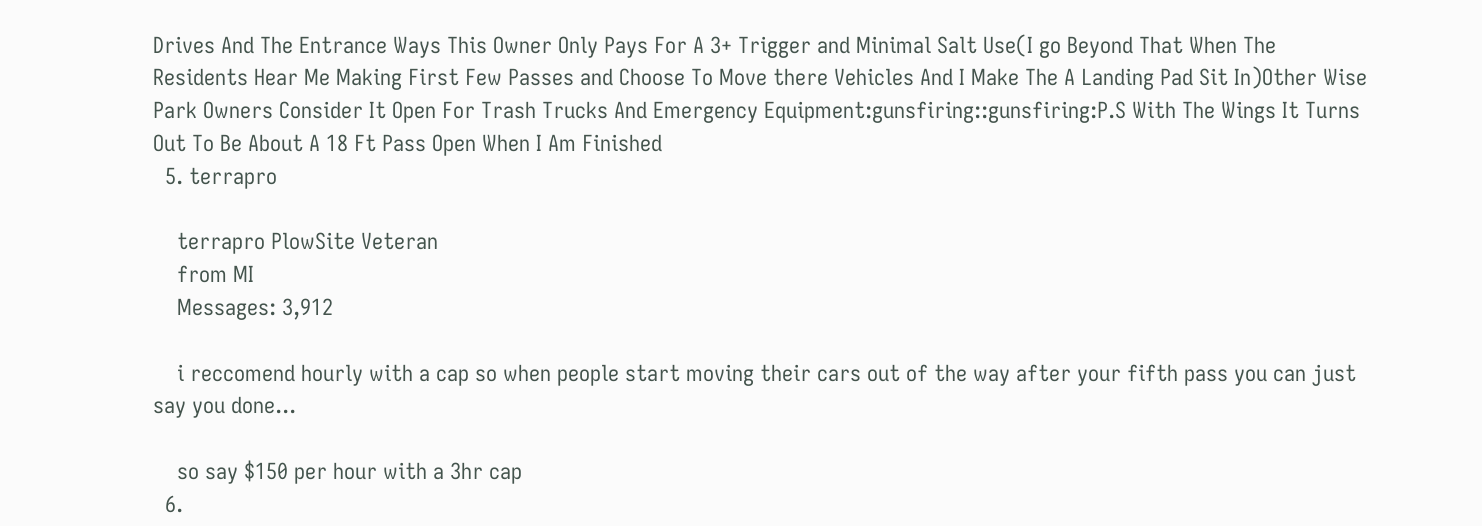Drives And The Entrance Ways This Owner Only Pays For A 3+ Trigger and Minimal Salt Use(I go Beyond That When The Residents Hear Me Making First Few Passes and Choose To Move there Vehicles And I Make The A Landing Pad Sit In)Other Wise Park Owners Consider It Open For Trash Trucks And Emergency Equipment:gunsfiring::gunsfiring:P.S With The Wings It Turns Out To Be About A 18 Ft Pass Open When I Am Finished
  5. terrapro

    terrapro PlowSite Veteran
    from MI
    Messages: 3,912

    i reccomend hourly with a cap so when people start moving their cars out of the way after your fifth pass you can just say you done...

    so say $150 per hour with a 3hr cap
  6.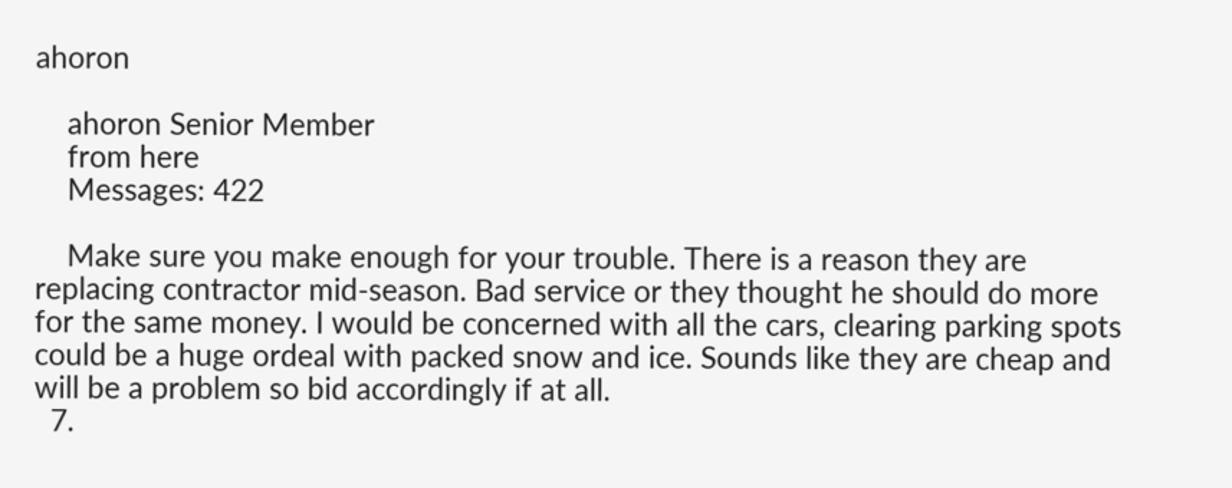ahoron

    ahoron Senior Member
    from here
    Messages: 422

    Make sure you make enough for your trouble. There is a reason they are replacing contractor mid-season. Bad service or they thought he should do more for the same money. I would be concerned with all the cars, clearing parking spots could be a huge ordeal with packed snow and ice. Sounds like they are cheap and will be a problem so bid accordingly if at all.
  7.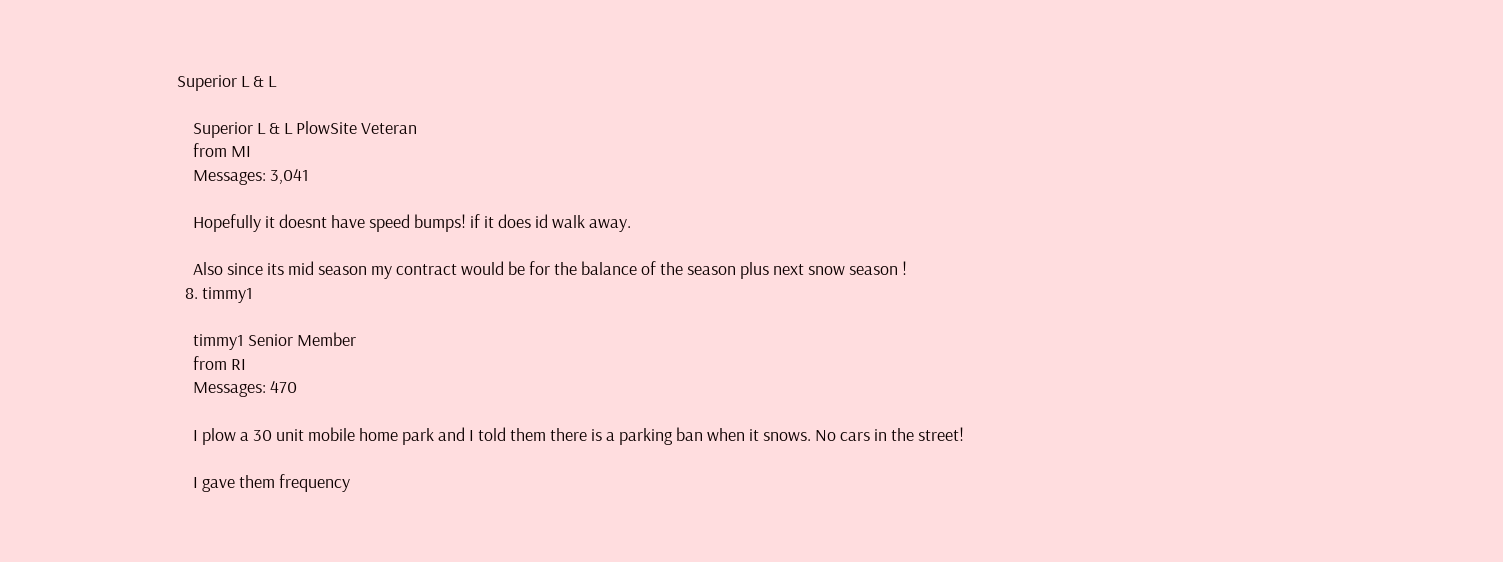Superior L & L

    Superior L & L PlowSite Veteran
    from MI
    Messages: 3,041

    Hopefully it doesnt have speed bumps! if it does id walk away.

    Also since its mid season my contract would be for the balance of the season plus next snow season !
  8. timmy1

    timmy1 Senior Member
    from RI
    Messages: 470

    I plow a 30 unit mobile home park and I told them there is a parking ban when it snows. No cars in the street!

    I gave them frequency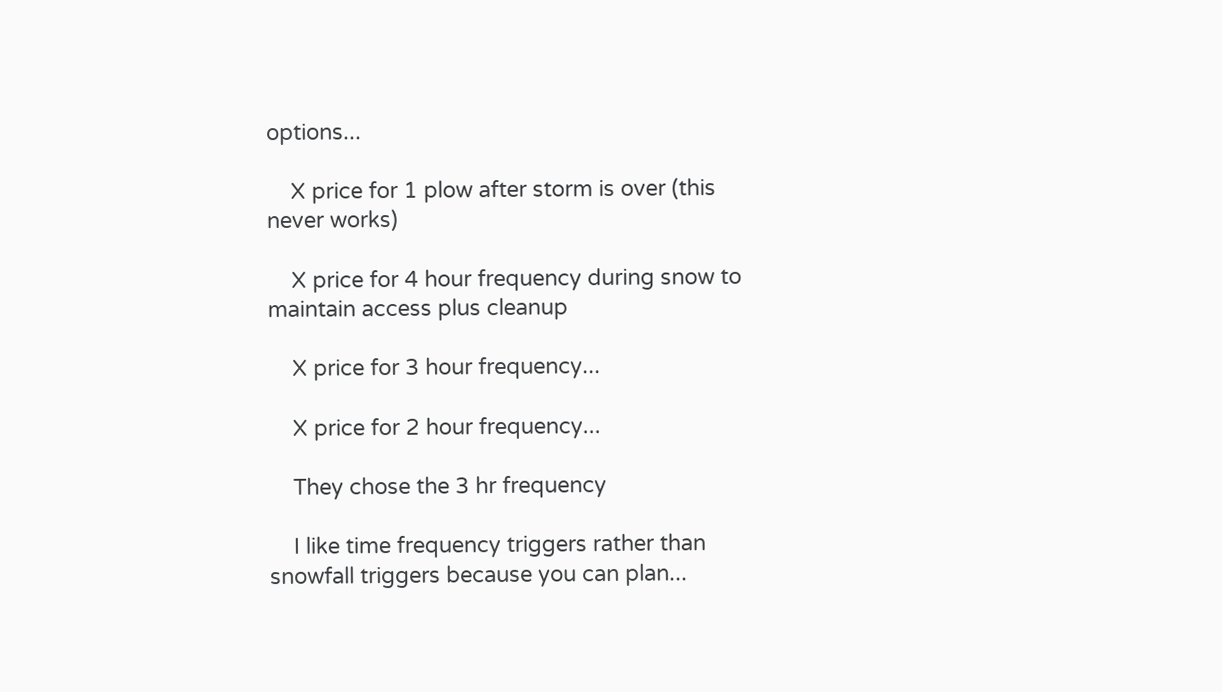options...

    X price for 1 plow after storm is over (this never works)

    X price for 4 hour frequency during snow to maintain access plus cleanup

    X price for 3 hour frequency...

    X price for 2 hour frequency...

    They chose the 3 hr frequency

    I like time frequency triggers rather than snowfall triggers because you can plan...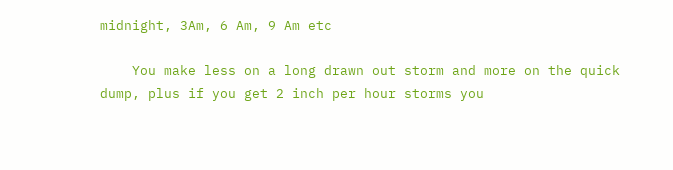midnight, 3Am, 6 Am, 9 Am etc

    You make less on a long drawn out storm and more on the quick dump, plus if you get 2 inch per hour storms you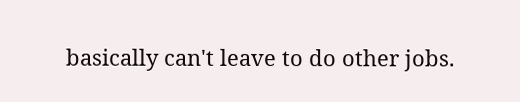basically can't leave to do other jobs.